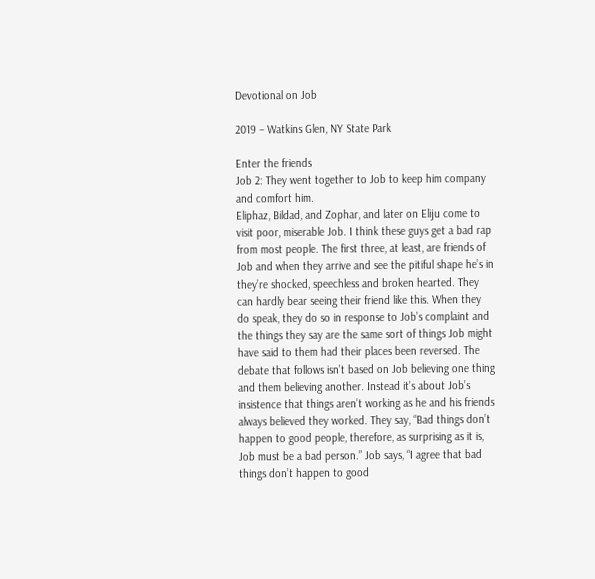Devotional on Job

2019 – Watkins Glen, NY State Park

Enter the friends
Job 2: They went together to Job to keep him company and comfort him.
Eliphaz, Bildad, and Zophar, and later on Eliju come to visit poor, miserable Job. I think these guys get a bad rap from most people. The first three, at least, are friends of Job and when they arrive and see the pitiful shape he’s in they’re shocked, speechless and broken hearted. They can hardly bear seeing their friend like this. When they do speak, they do so in response to Job’s complaint and the things they say are the same sort of things Job might have said to them had their places been reversed. The debate that follows isn’t based on Job believing one thing and them believing another. Instead it’s about Job’s insistence that things aren’t working as he and his friends always believed they worked. They say, “Bad things don’t happen to good people, therefore, as surprising as it is, Job must be a bad person.” Job says, “I agree that bad things don’t happen to good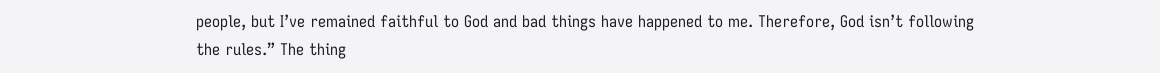people, but I’ve remained faithful to God and bad things have happened to me. Therefore, God isn’t following the rules.” The thing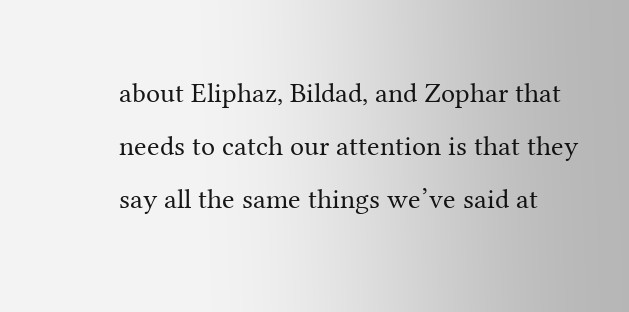about Eliphaz, Bildad, and Zophar that needs to catch our attention is that they say all the same things we’ve said at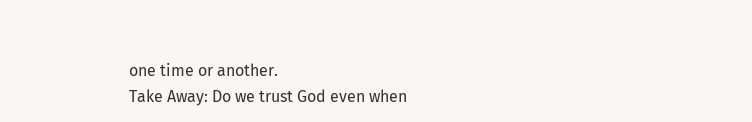one time or another.
Take Away: Do we trust God even when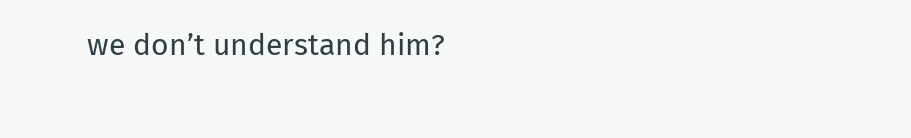we don’t understand him?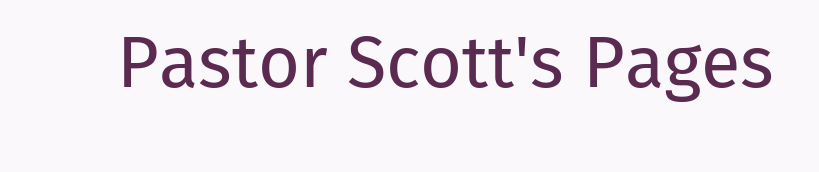Pastor Scott's Pages